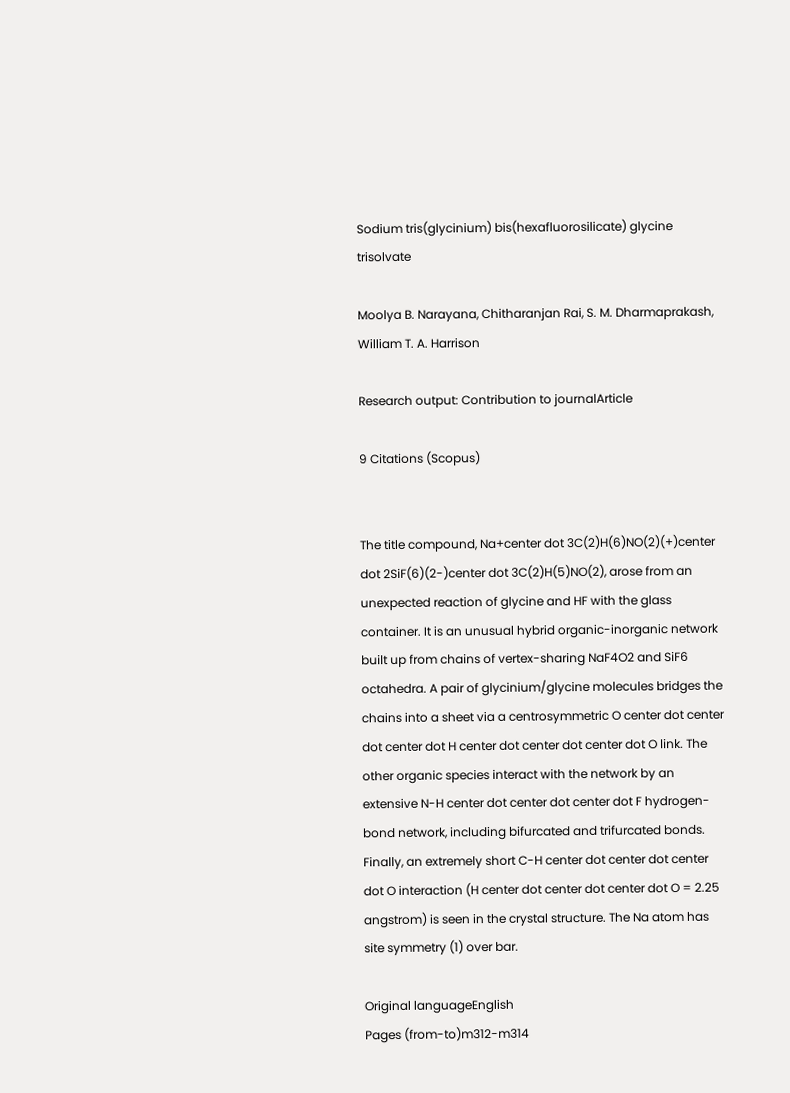Sodium tris(glycinium) bis(hexafluorosilicate) glycine trisolvate

Moolya B. Narayana, Chitharanjan Rai, S. M. Dharmaprakash, William T. A. Harrison

Research output: Contribution to journalArticle

9 Citations (Scopus)


The title compound, Na+center dot 3C(2)H(6)NO(2)(+)center dot 2SiF(6)(2-)center dot 3C(2)H(5)NO(2), arose from an unexpected reaction of glycine and HF with the glass container. It is an unusual hybrid organic-inorganic network built up from chains of vertex-sharing NaF4O2 and SiF6 octahedra. A pair of glycinium/glycine molecules bridges the chains into a sheet via a centrosymmetric O center dot center dot center dot H center dot center dot center dot O link. The other organic species interact with the network by an extensive N-H center dot center dot center dot F hydrogen-bond network, including bifurcated and trifurcated bonds. Finally, an extremely short C-H center dot center dot center dot O interaction (H center dot center dot center dot O = 2.25 angstrom) is seen in the crystal structure. The Na atom has site symmetry (1) over bar.

Original languageEnglish
Pages (from-to)m312-m314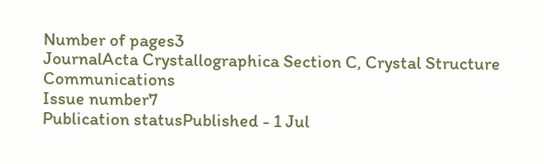Number of pages3
JournalActa Crystallographica Section C, Crystal Structure Communications
Issue number7
Publication statusPublished - 1 Jul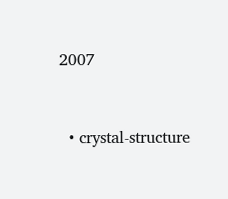2007


  • crystal-structure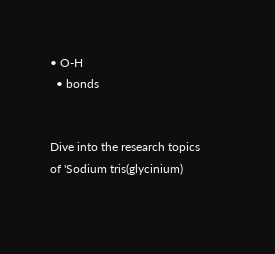• O-H
  • bonds


Dive into the research topics of 'Sodium tris(glycinium)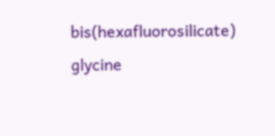bis(hexafluorosilicate) glycine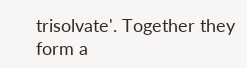trisolvate'. Together they form a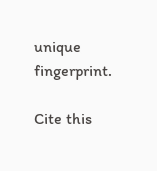unique fingerprint.

Cite this